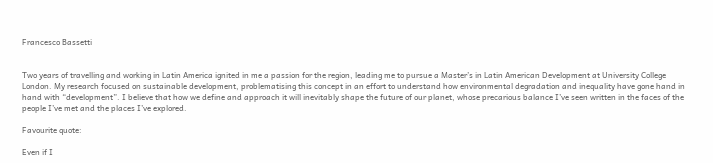Francesco Bassetti


Two years of travelling and working in Latin America ignited in me a passion for the region, leading me to pursue a Master’s in Latin American Development at University College London. My research focused on sustainable development, problematising this concept in an effort to understand how environmental degradation and inequality have gone hand in hand with “development”. I believe that how we define and approach it will inevitably shape the future of our planet, whose precarious balance I’ve seen written in the faces of the people I’ve met and the places I’ve explored.

Favourite quote:

Even if I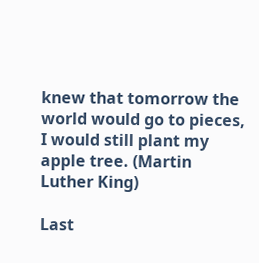knew that tomorrow the world would go to pieces, I would still plant my apple tree. (Martin Luther King)

Last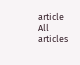article
All articles